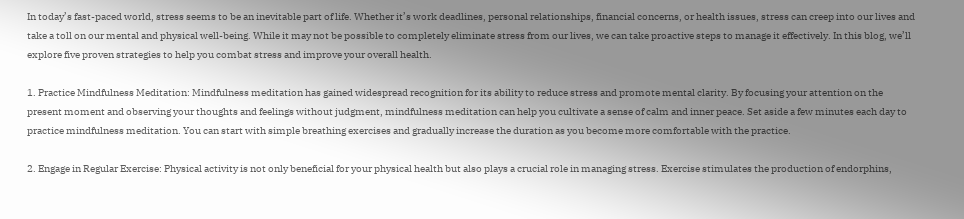In today’s fast-paced world, stress seems to be an inevitable part of life. Whether it’s work deadlines, personal relationships, financial concerns, or health issues, stress can creep into our lives and take a toll on our mental and physical well-being. While it may not be possible to completely eliminate stress from our lives, we can take proactive steps to manage it effectively. In this blog, we’ll explore five proven strategies to help you combat stress and improve your overall health.

1. Practice Mindfulness Meditation: Mindfulness meditation has gained widespread recognition for its ability to reduce stress and promote mental clarity. By focusing your attention on the present moment and observing your thoughts and feelings without judgment, mindfulness meditation can help you cultivate a sense of calm and inner peace. Set aside a few minutes each day to practice mindfulness meditation. You can start with simple breathing exercises and gradually increase the duration as you become more comfortable with the practice.

2. Engage in Regular Exercise: Physical activity is not only beneficial for your physical health but also plays a crucial role in managing stress. Exercise stimulates the production of endorphins,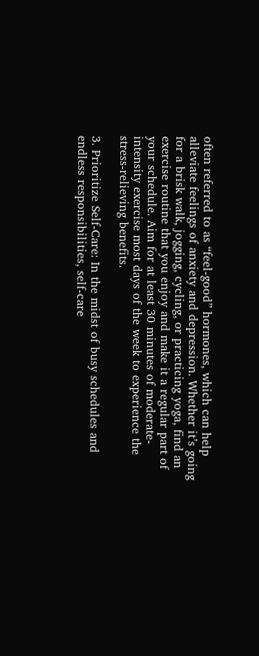often referred to as “feel-good” hormones, which can help alleviate feelings of anxiety and depression. Whether it’s going for a brisk walk, jogging, cycling, or practicing yoga, find an exercise routine that you enjoy and make it a regular part of your schedule. Aim for at least 30 minutes of moderate-intensity exercise most days of the week to experience the stress-relieving benefits.

3. Prioritize Self-Care: In the midst of busy schedules and endless responsibilities, self-care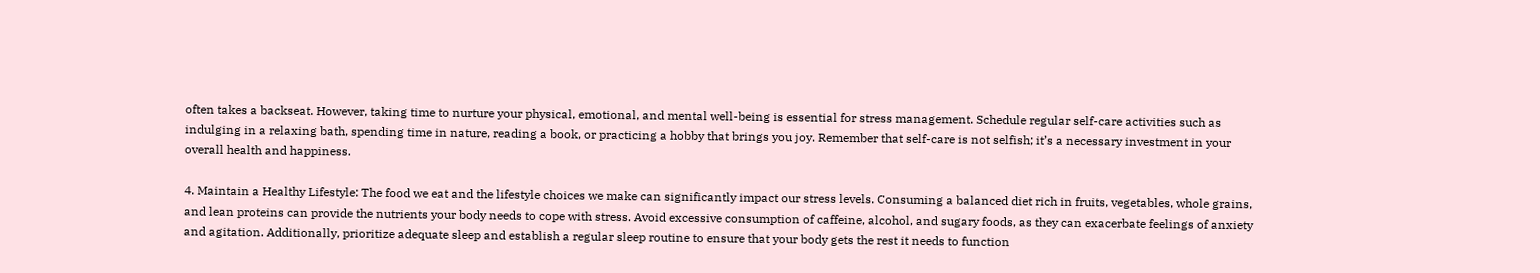often takes a backseat. However, taking time to nurture your physical, emotional, and mental well-being is essential for stress management. Schedule regular self-care activities such as indulging in a relaxing bath, spending time in nature, reading a book, or practicing a hobby that brings you joy. Remember that self-care is not selfish; it’s a necessary investment in your overall health and happiness.

4. Maintain a Healthy Lifestyle: The food we eat and the lifestyle choices we make can significantly impact our stress levels. Consuming a balanced diet rich in fruits, vegetables, whole grains, and lean proteins can provide the nutrients your body needs to cope with stress. Avoid excessive consumption of caffeine, alcohol, and sugary foods, as they can exacerbate feelings of anxiety and agitation. Additionally, prioritize adequate sleep and establish a regular sleep routine to ensure that your body gets the rest it needs to function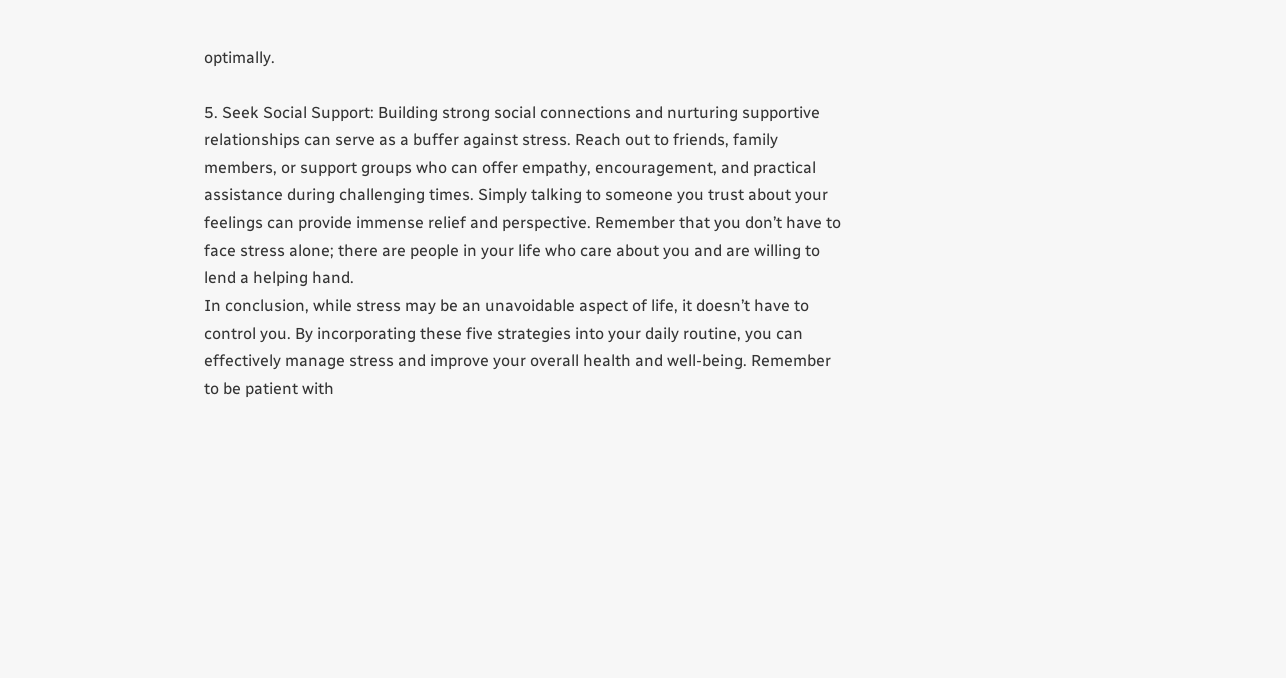optimally.

5. Seek Social Support: Building strong social connections and nurturing supportive relationships can serve as a buffer against stress. Reach out to friends, family members, or support groups who can offer empathy, encouragement, and practical assistance during challenging times. Simply talking to someone you trust about your feelings can provide immense relief and perspective. Remember that you don’t have to face stress alone; there are people in your life who care about you and are willing to lend a helping hand.
In conclusion, while stress may be an unavoidable aspect of life, it doesn’t have to control you. By incorporating these five strategies into your daily routine, you can effectively manage stress and improve your overall health and well-being. Remember to be patient with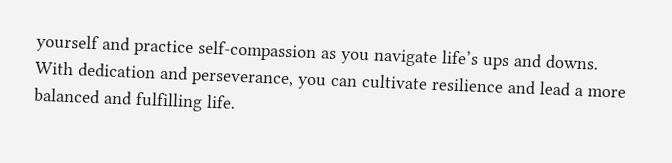yourself and practice self-compassion as you navigate life’s ups and downs. With dedication and perseverance, you can cultivate resilience and lead a more balanced and fulfilling life.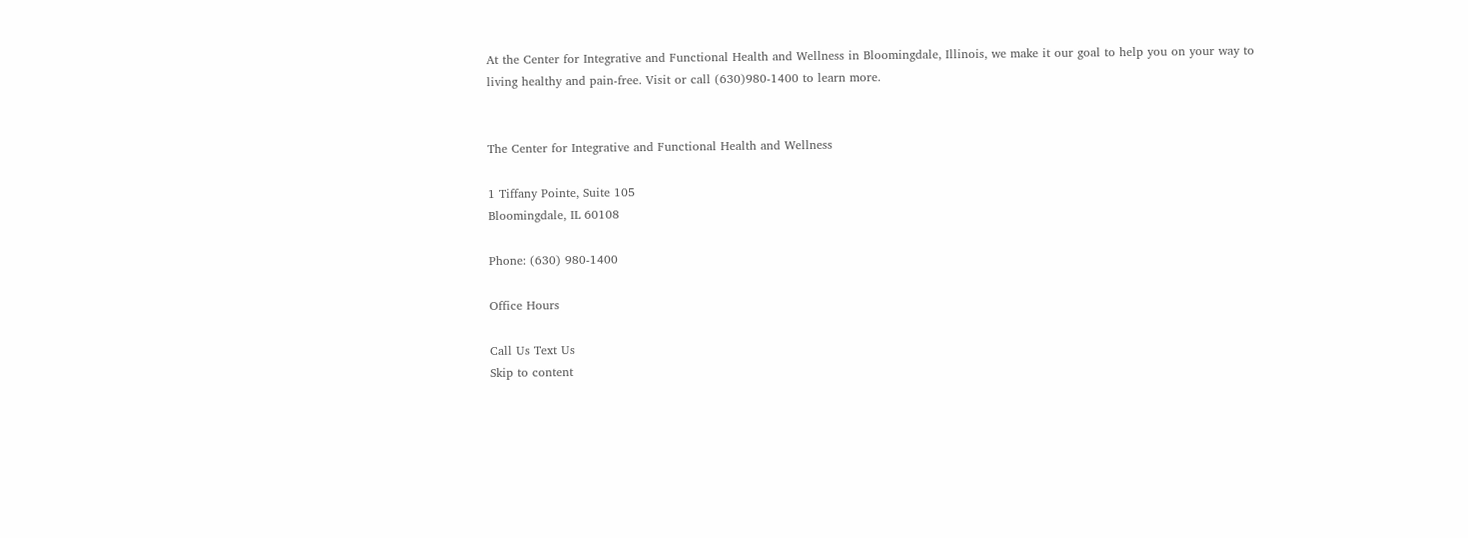At the Center for Integrative and Functional Health and Wellness in Bloomingdale, Illinois, we make it our goal to help you on your way to living healthy and pain-free. Visit or call (630)980-1400 to learn more.


The Center for Integrative and Functional Health and Wellness

1 Tiffany Pointe, Suite 105
Bloomingdale, IL 60108

Phone: (630) 980-1400

Office Hours

Call Us Text Us
Skip to content